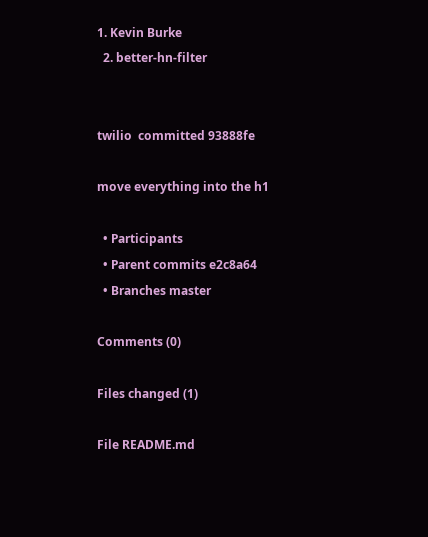1. Kevin Burke
  2. better-hn-filter


twilio  committed 93888fe

move everything into the h1

  • Participants
  • Parent commits e2c8a64
  • Branches master

Comments (0)

Files changed (1)

File README.md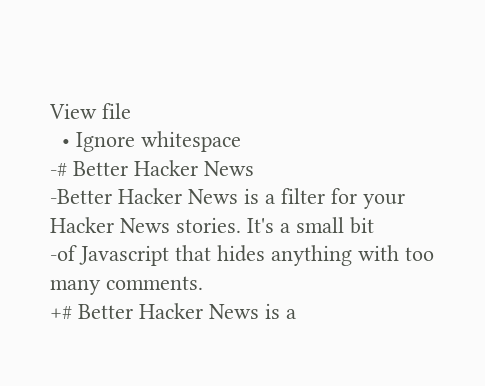View file
  • Ignore whitespace
-# Better Hacker News
-Better Hacker News is a filter for your Hacker News stories. It's a small bit
-of Javascript that hides anything with too many comments.
+# Better Hacker News is a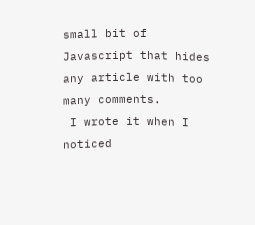small bit of Javascript that hides any article with too many comments.
 I wrote it when I noticed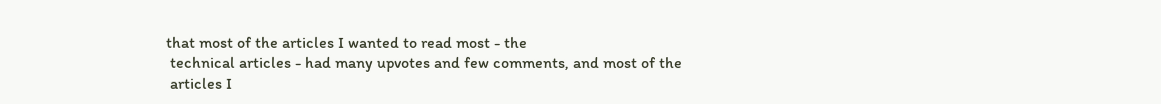that most of the articles I wanted to read most - the
 technical articles - had many upvotes and few comments, and most of the
 articles I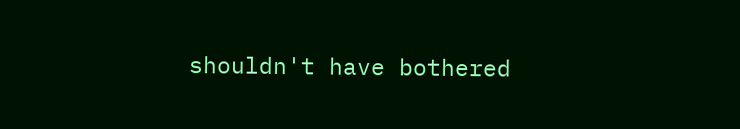shouldn't have bothered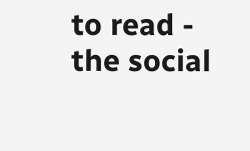to read - the social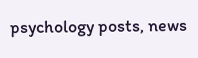psychology posts, news